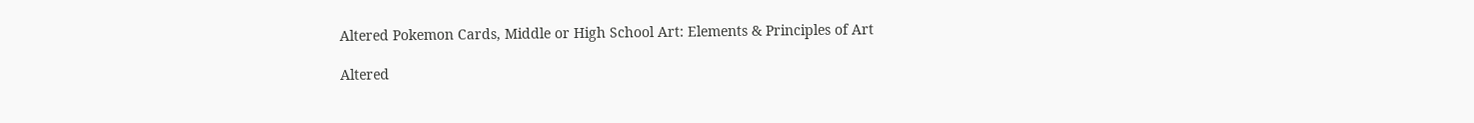Altered Pokemon Cards, Middle or High School Art: Elements & Principles of Art

Altered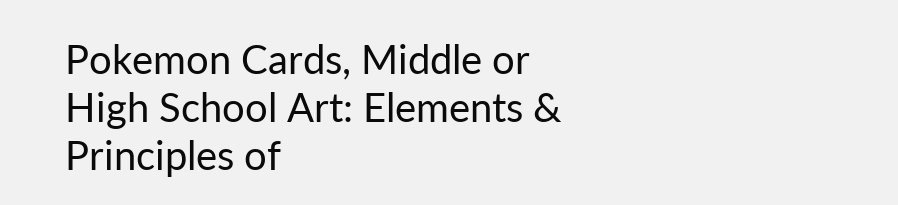Pokemon Cards, Middle or High School Art: Elements & Principles of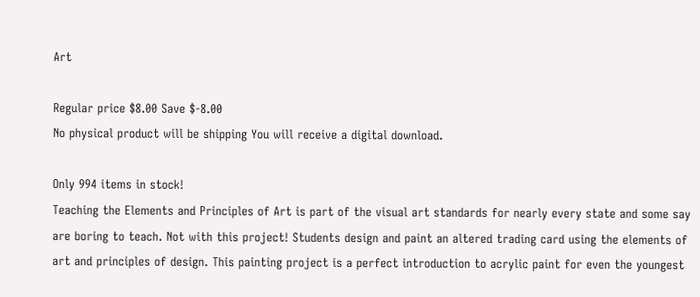Art

Regular price $8.00 Save $-8.00
No physical product will be shipping You will receive a digital download.

Only 994 items in stock!
Teaching the Elements and Principles of Art is part of the visual art standards for nearly every state and some say are boring to teach. Not with this project! Students design and paint an altered trading card using the elements of art and principles of design. This painting project is a perfect introduction to acrylic paint for even the youngest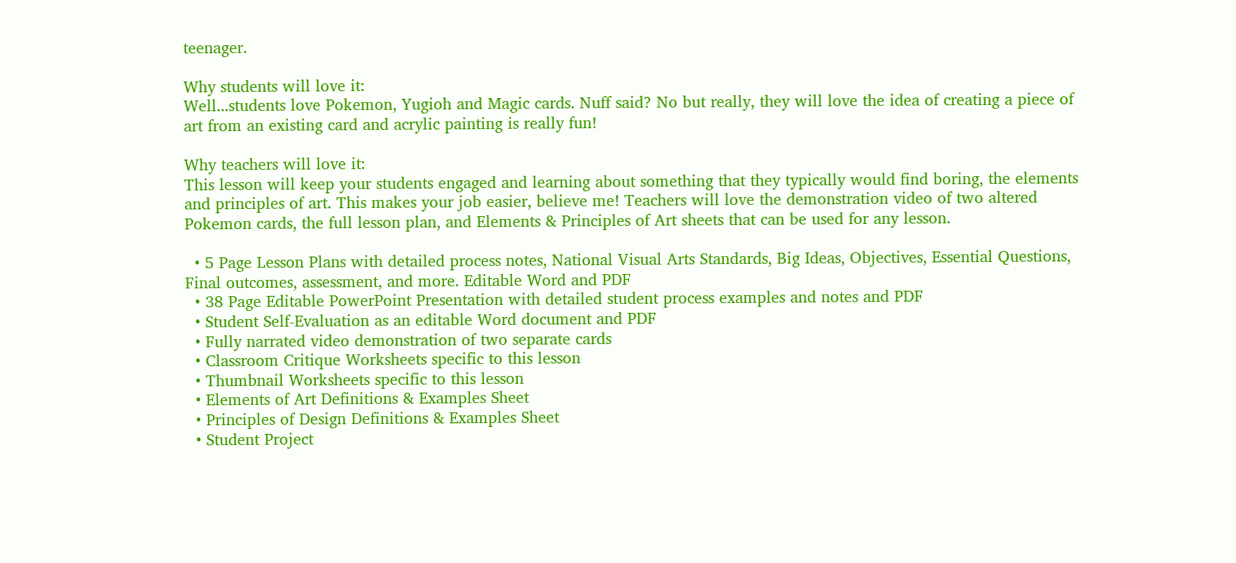teenager.

Why students will love it:
Well...students love Pokemon, Yugioh and Magic cards. Nuff said? No but really, they will love the idea of creating a piece of art from an existing card and acrylic painting is really fun!

Why teachers will love it:
This lesson will keep your students engaged and learning about something that they typically would find boring, the elements and principles of art. This makes your job easier, believe me! Teachers will love the demonstration video of two altered Pokemon cards, the full lesson plan, and Elements & Principles of Art sheets that can be used for any lesson.

  • 5 Page Lesson Plans with detailed process notes, National Visual Arts Standards, Big Ideas, Objectives, Essential Questions, Final outcomes, assessment, and more. Editable Word and PDF
  • 38 Page Editable PowerPoint Presentation with detailed student process examples and notes and PDF
  • Student Self-Evaluation as an editable Word document and PDF
  • Fully narrated video demonstration of two separate cards
  • Classroom Critique Worksheets specific to this lesson
  • Thumbnail Worksheets specific to this lesson
  • Elements of Art Definitions & Examples Sheet
  • Principles of Design Definitions & Examples Sheet
  • Student Project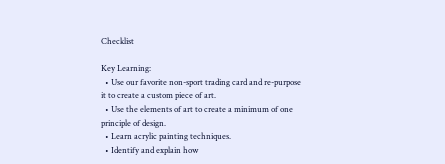Checklist

Key Learning:
  • Use our favorite non-sport trading card and re-purpose it to create a custom piece of art.
  • Use the elements of art to create a minimum of one principle of design.
  • Learn acrylic painting techniques.
  • Identify and explain how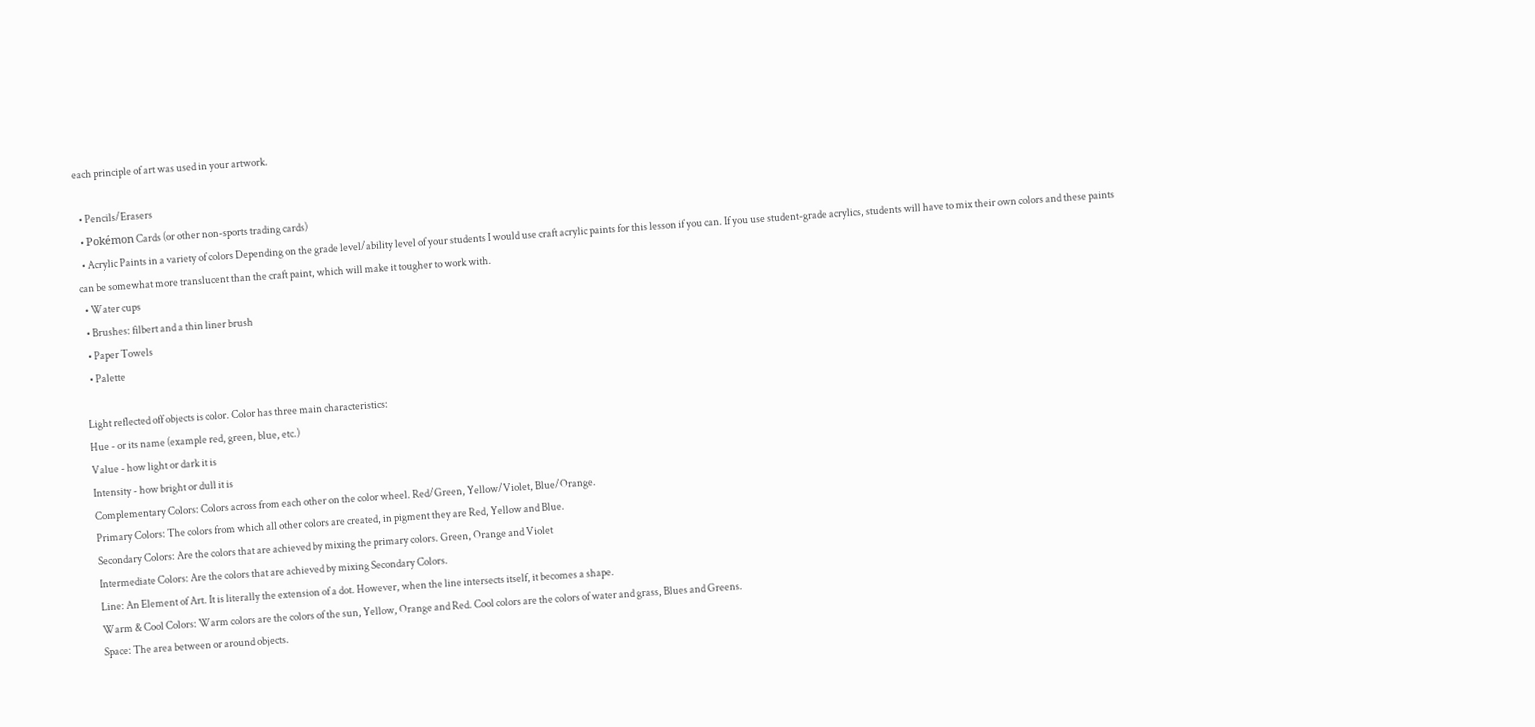each principle of art was used in your artwork.

  • Pencils/Erasers
  • Pokémon Cards (or other non-sports trading cards)
  • Acrylic Paints in a variety of colors Depending on the grade level/ability level of your students I would use craft acrylic paints for this lesson if you can. If you use student-grade acrylics, students will have to mix their own colors and these paints can be somewhat more translucent than the craft paint, which will make it tougher to work with.
  • Water cups
  • Brushes: filbert and a thin liner brush
  • Paper Towels
  • Palette

Light reflected off objects is color. Color has three main characteristics:
Hue - or its name (example red, green, blue, etc.)
Value - how light or dark it is
Intensity - how bright or dull it is
Complementary Colors: Colors across from each other on the color wheel. Red/Green, Yellow/Violet, Blue/Orange.
Primary Colors: The colors from which all other colors are created, in pigment they are Red, Yellow and Blue.
Secondary Colors: Are the colors that are achieved by mixing the primary colors. Green, Orange and Violet
Intermediate Colors: Are the colors that are achieved by mixing Secondary Colors.
Line: An Element of Art. It is literally the extension of a dot. However, when the line intersects itself, it becomes a shape.
Warm & Cool Colors: Warm colors are the colors of the sun, Yellow, Orange and Red. Cool colors are the colors of water and grass, Blues and Greens.
Space: The area between or around objects.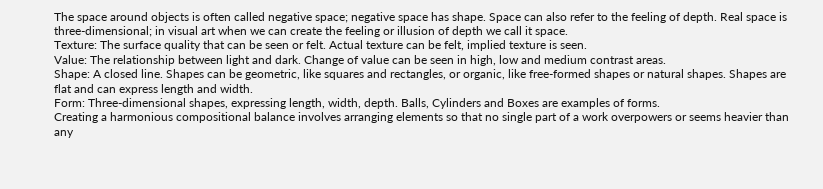The space around objects is often called negative space; negative space has shape. Space can also refer to the feeling of depth. Real space is three-dimensional; in visual art when we can create the feeling or illusion of depth we call it space.
Texture: The surface quality that can be seen or felt. Actual texture can be felt, implied texture is seen.
Value: The relationship between light and dark. Change of value can be seen in high, low and medium contrast areas.
Shape: A closed line. Shapes can be geometric, like squares and rectangles, or organic, like free-formed shapes or natural shapes. Shapes are flat and can express length and width.
Form: Three-dimensional shapes, expressing length, width, depth. Balls, Cylinders and Boxes are examples of forms.
Creating a harmonious compositional balance involves arranging elements so that no single part of a work overpowers or seems heavier than any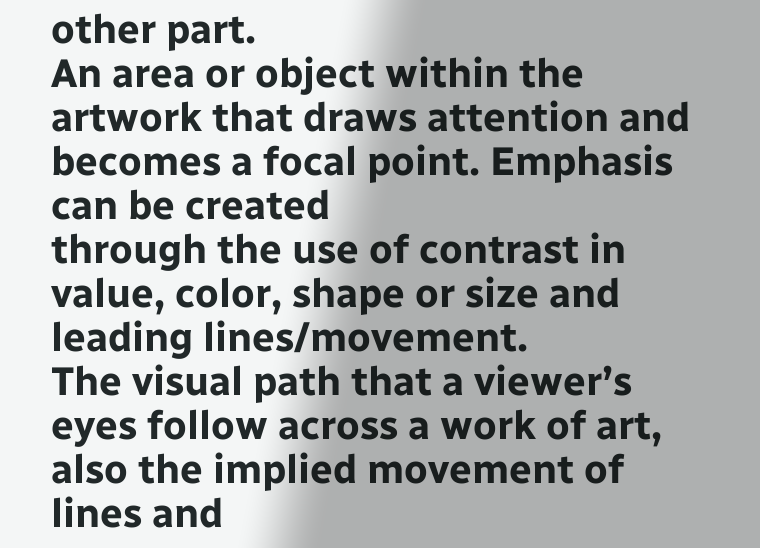other part.
An area or object within the artwork that draws attention and becomes a focal point. Emphasis can be created
through the use of contrast in value, color, shape or size and leading lines/movement.
The visual path that a viewer’s eyes follow across a work of art, also the implied movement of lines and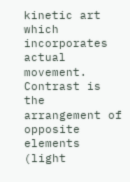kinetic art
which incorporates actual movement.
Contrast is the arrangement of opposite elements (light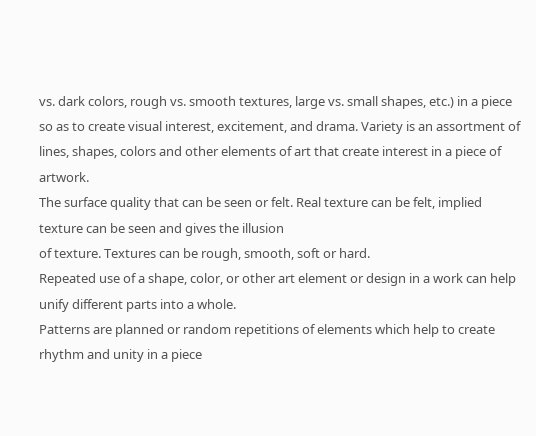vs. dark colors, rough vs. smooth textures, large vs. small shapes, etc.) in a piece so as to create visual interest, excitement, and drama. Variety is an assortment of lines, shapes, colors and other elements of art that create interest in a piece of artwork.
The surface quality that can be seen or felt. Real texture can be felt, implied texture can be seen and gives the illusion
of texture. Textures can be rough, smooth, soft or hard.
Repeated use of a shape, color, or other art element or design in a work can help unify different parts into a whole.
Patterns are planned or random repetitions of elements which help to create rhythm and unity in a piece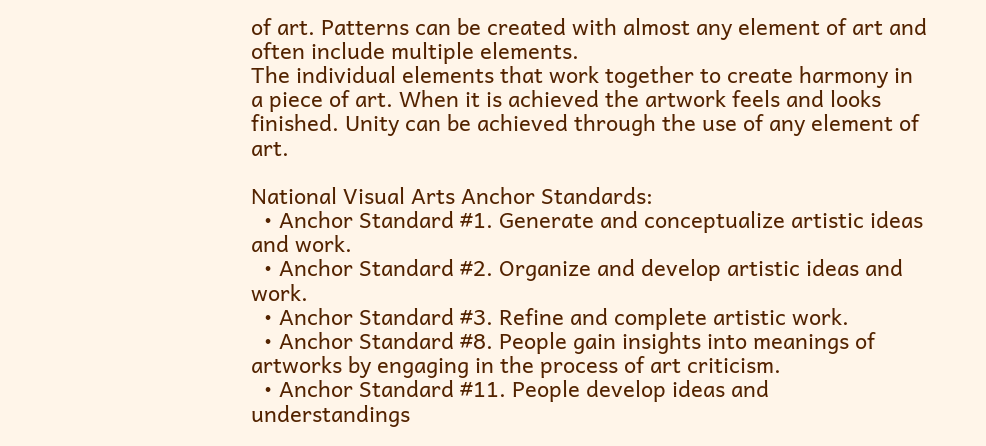of art. Patterns can be created with almost any element of art and often include multiple elements.
The individual elements that work together to create harmony in a piece of art. When it is achieved the artwork feels and looks finished. Unity can be achieved through the use of any element of art.

National Visual Arts Anchor Standards:
  • Anchor Standard #1. Generate and conceptualize artistic ideas and work.
  • Anchor Standard #2. Organize and develop artistic ideas and work.
  • Anchor Standard #3. Refine and complete artistic work.
  • Anchor Standard #8. People gain insights into meanings of artworks by engaging in the process of art criticism.
  • Anchor Standard #11. People develop ideas and understandings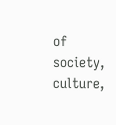of society, culture,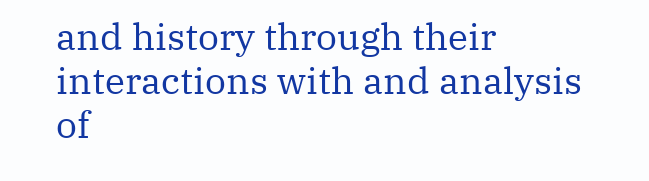and history through their interactions with and analysis of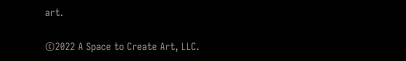art.

©2022 A Space to Create Art, LLC.